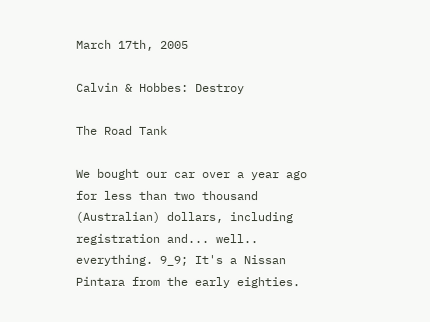March 17th, 2005

Calvin & Hobbes: Destroy

The Road Tank

We bought our car over a year ago for less than two thousand (Australian) dollars, including registration and... well.. everything. 9_9; It's a Nissan Pintara from the early eighties.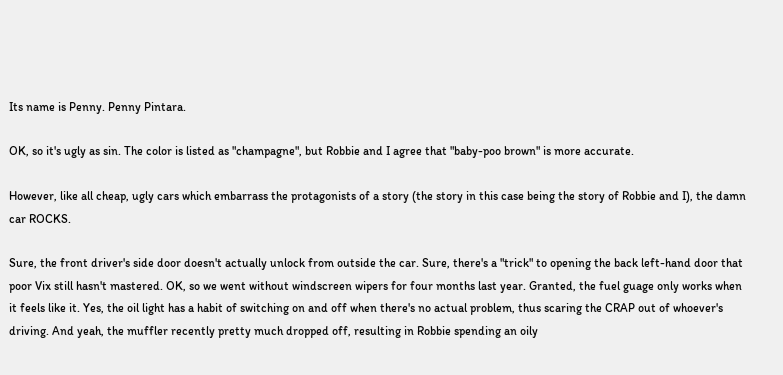Its name is Penny. Penny Pintara.

OK, so it's ugly as sin. The color is listed as "champagne", but Robbie and I agree that "baby-poo brown" is more accurate.

However, like all cheap, ugly cars which embarrass the protagonists of a story (the story in this case being the story of Robbie and I), the damn car ROCKS.

Sure, the front driver's side door doesn't actually unlock from outside the car. Sure, there's a "trick" to opening the back left-hand door that poor Vix still hasn't mastered. OK, so we went without windscreen wipers for four months last year. Granted, the fuel guage only works when it feels like it. Yes, the oil light has a habit of switching on and off when there's no actual problem, thus scaring the CRAP out of whoever's driving. And yeah, the muffler recently pretty much dropped off, resulting in Robbie spending an oily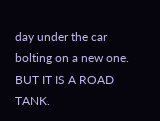day under the car bolting on a new one. BUT IT IS A ROAD TANK.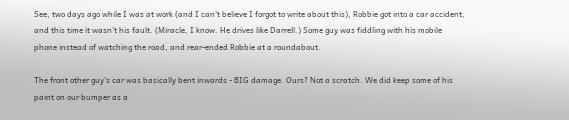See, two days ago while I was at work (and I can't believe I forgot to write about this), Robbie got into a car accident, and this time it wasn't his fault. (Miracle, I know. He drives like Darrell.) Some guy was fiddling with his mobile phone instead of watching the road, and rear-ended Robbie at a roundabout.

The front other guy's car was basically bent inwards - BIG damage. Ours? Not a scratch. We did keep some of his paint on our bumper as a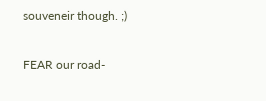souveneir though. ;)

FEAR our road-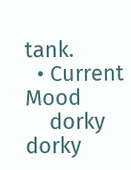tank.
  • Current Mood
    dorky dorky